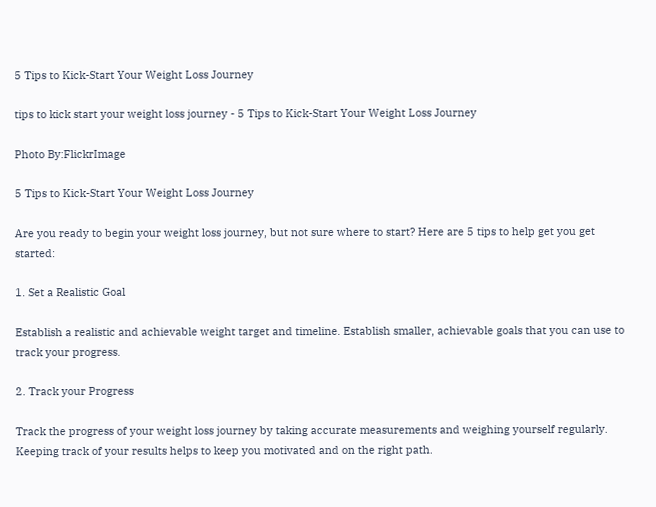5 Tips to Kick-Start Your Weight Loss Journey

tips to kick start your weight loss journey - 5 Tips to Kick-Start Your Weight Loss Journey

Photo By:FlickrImage

5 Tips to Kick-Start Your Weight Loss Journey

Are you ready to begin your weight loss journey, but not sure where to start? Here are 5 tips to help get you get started:

1. Set a Realistic Goal

Establish a realistic and achievable weight target and timeline. Establish smaller, achievable goals that you can use to track your progress.

2. Track your Progress

Track the progress of your weight loss journey by taking accurate measurements and weighing yourself regularly. Keeping track of your results helps to keep you motivated and on the right path.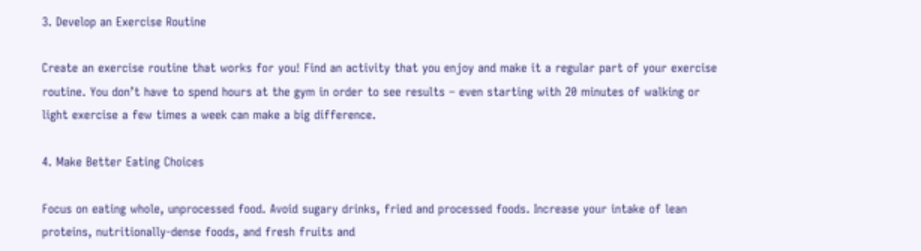3. Develop an Exercise Routine

Create an exercise routine that works for you! Find an activity that you enjoy and make it a regular part of your exercise routine. You don’t have to spend hours at the gym in order to see results – even starting with 20 minutes of walking or light exercise a few times a week can make a big difference.

4. Make Better Eating Choices

Focus on eating whole, unprocessed food. Avoid sugary drinks, fried and processed foods. Increase your intake of lean proteins, nutritionally-dense foods, and fresh fruits and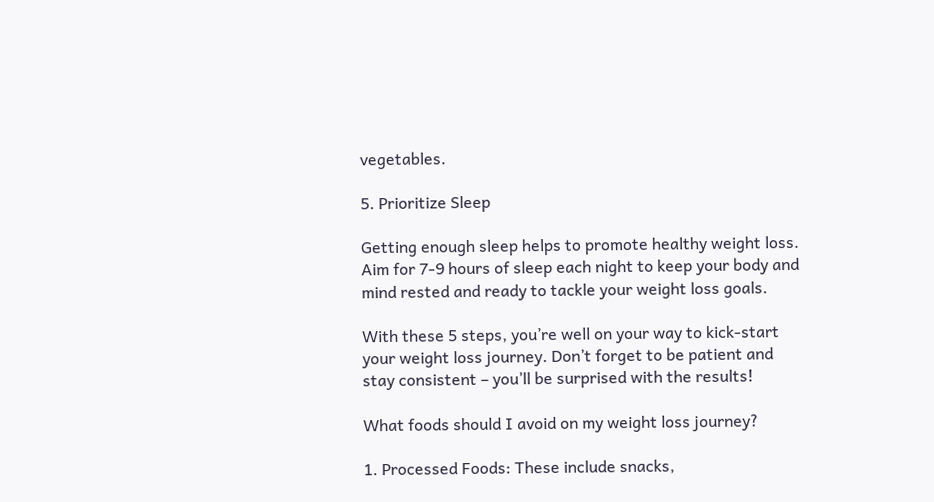vegetables.

5. Prioritize Sleep

Getting enough sleep helps to promote healthy weight loss. Aim for 7-9 hours of sleep each night to keep your body and mind rested and ready to tackle your weight loss goals.

With these 5 steps, you’re well on your way to kick-start your weight loss journey. Don’t forget to be patient and stay consistent – you’ll be surprised with the results!

What foods should I avoid on my weight loss journey?

1. Processed Foods: These include snacks,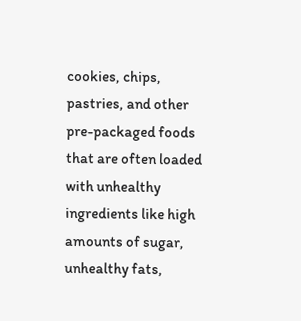cookies, chips, pastries, and other pre-packaged foods that are often loaded with unhealthy ingredients like high amounts of sugar, unhealthy fats,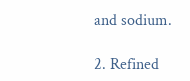and sodium.

2. Refined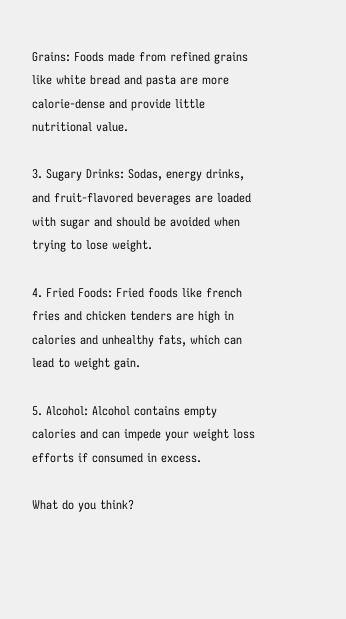Grains: Foods made from refined grains like white bread and pasta are more calorie-dense and provide little nutritional value.

3. Sugary Drinks: Sodas, energy drinks, and fruit-flavored beverages are loaded with sugar and should be avoided when trying to lose weight.

4. Fried Foods: Fried foods like french fries and chicken tenders are high in calories and unhealthy fats, which can lead to weight gain.

5. Alcohol: Alcohol contains empty calories and can impede your weight loss efforts if consumed in excess.

What do you think?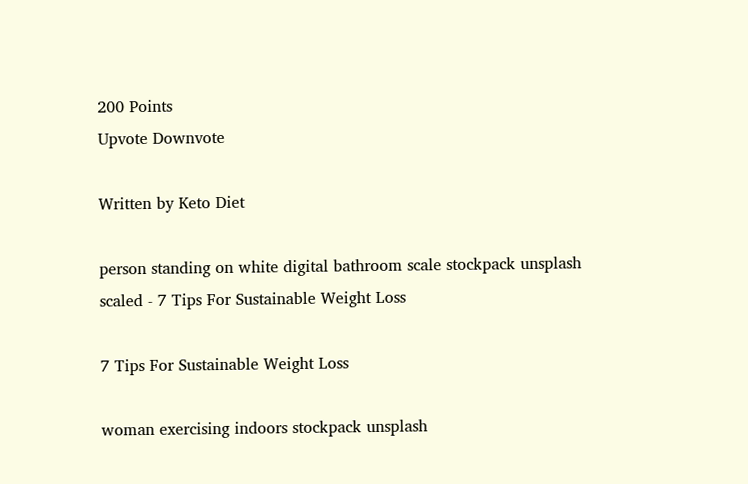200 Points
Upvote Downvote

Written by Keto Diet

person standing on white digital bathroom scale stockpack unsplash scaled - 7 Tips For Sustainable Weight Loss

7 Tips For Sustainable Weight Loss

woman exercising indoors stockpack unsplash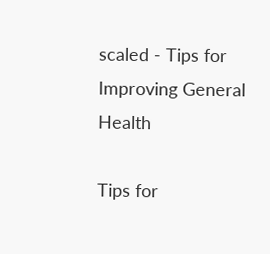scaled - Tips for Improving General Health

Tips for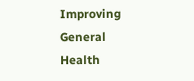Improving General Health